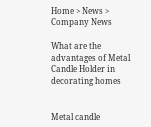Home > News > Company News

What are the advantages of Metal Candle Holder in decorating homes


Metal candle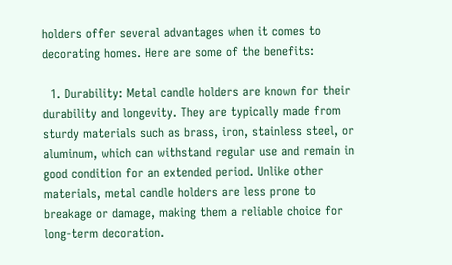holders offer several advantages when it comes to decorating homes. Here are some of the benefits:

  1. Durability: Metal candle holders are known for their durability and longevity. They are typically made from sturdy materials such as brass, iron, stainless steel, or aluminum, which can withstand regular use and remain in good condition for an extended period. Unlike other materials, metal candle holders are less prone to breakage or damage, making them a reliable choice for long-term decoration.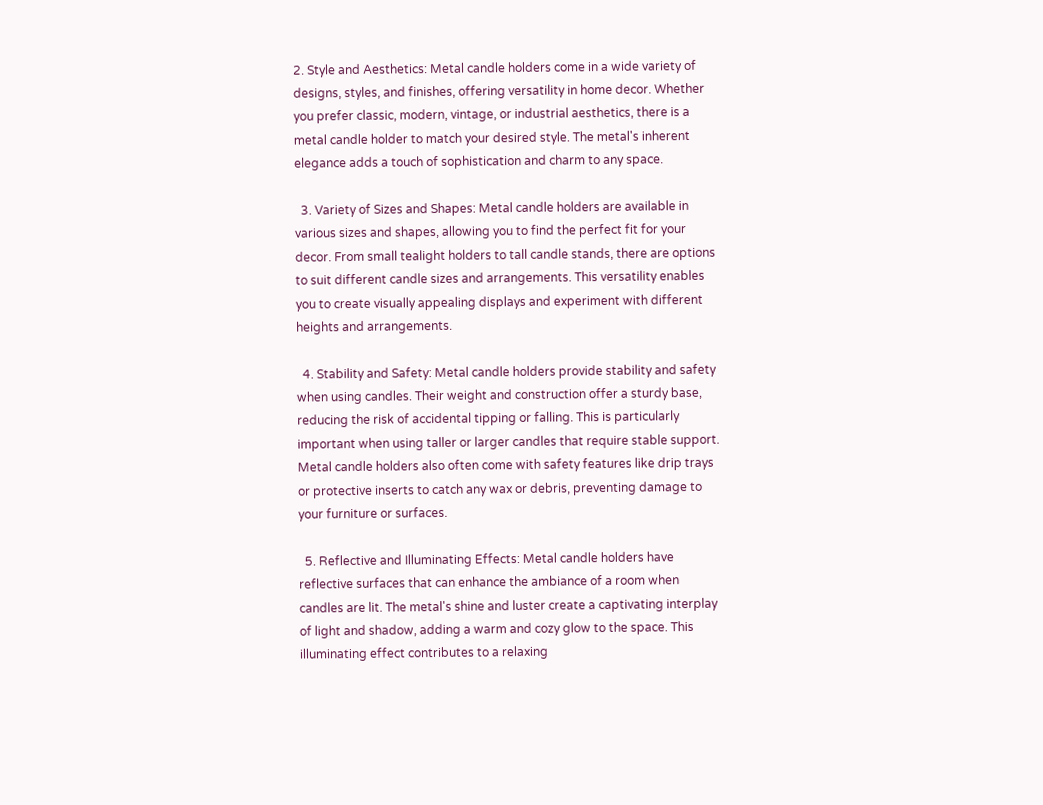2. Style and Aesthetics: Metal candle holders come in a wide variety of designs, styles, and finishes, offering versatility in home decor. Whether you prefer classic, modern, vintage, or industrial aesthetics, there is a metal candle holder to match your desired style. The metal's inherent elegance adds a touch of sophistication and charm to any space.

  3. Variety of Sizes and Shapes: Metal candle holders are available in various sizes and shapes, allowing you to find the perfect fit for your decor. From small tealight holders to tall candle stands, there are options to suit different candle sizes and arrangements. This versatility enables you to create visually appealing displays and experiment with different heights and arrangements.

  4. Stability and Safety: Metal candle holders provide stability and safety when using candles. Their weight and construction offer a sturdy base, reducing the risk of accidental tipping or falling. This is particularly important when using taller or larger candles that require stable support. Metal candle holders also often come with safety features like drip trays or protective inserts to catch any wax or debris, preventing damage to your furniture or surfaces.

  5. Reflective and Illuminating Effects: Metal candle holders have reflective surfaces that can enhance the ambiance of a room when candles are lit. The metal's shine and luster create a captivating interplay of light and shadow, adding a warm and cozy glow to the space. This illuminating effect contributes to a relaxing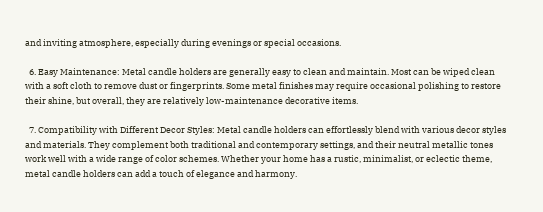and inviting atmosphere, especially during evenings or special occasions.

  6. Easy Maintenance: Metal candle holders are generally easy to clean and maintain. Most can be wiped clean with a soft cloth to remove dust or fingerprints. Some metal finishes may require occasional polishing to restore their shine, but overall, they are relatively low-maintenance decorative items.

  7. Compatibility with Different Decor Styles: Metal candle holders can effortlessly blend with various decor styles and materials. They complement both traditional and contemporary settings, and their neutral metallic tones work well with a wide range of color schemes. Whether your home has a rustic, minimalist, or eclectic theme, metal candle holders can add a touch of elegance and harmony.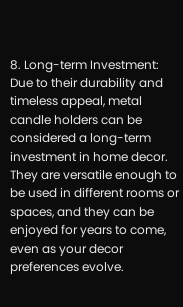8. Long-term Investment: Due to their durability and timeless appeal, metal candle holders can be considered a long-term investment in home decor. They are versatile enough to be used in different rooms or spaces, and they can be enjoyed for years to come, even as your decor preferences evolve.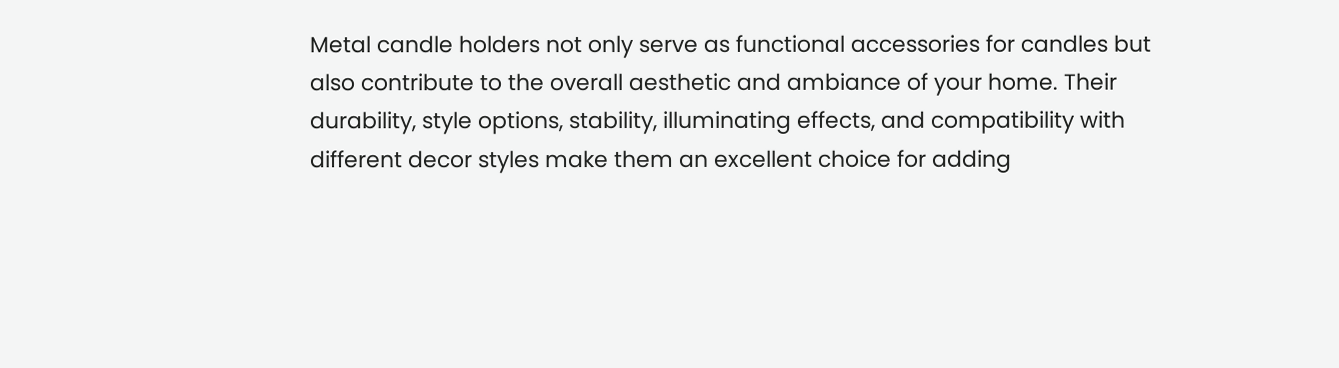Metal candle holders not only serve as functional accessories for candles but also contribute to the overall aesthetic and ambiance of your home. Their durability, style options, stability, illuminating effects, and compatibility with different decor styles make them an excellent choice for adding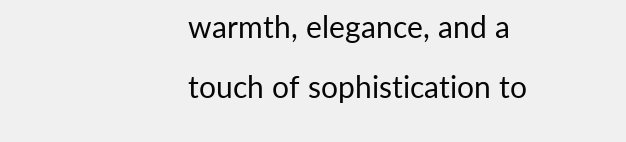warmth, elegance, and a touch of sophistication to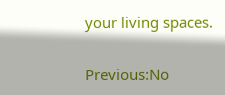your living spaces.

Previous:No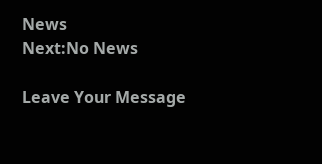News
Next:No News

Leave Your Message